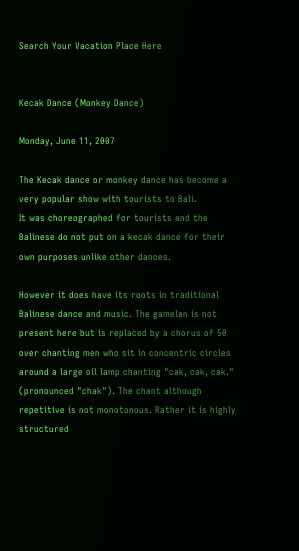Search Your Vacation Place Here


Kecak Dance (Monkey Dance)

Monday, June 11, 2007

The Kecak dance or monkey dance has become a very popular show with tourists to Bali.
It was choreographed for tourists and the Balinese do not put on a kecak dance for their own purposes unlike other dances.

However it does have its roots in traditional Balinese dance and music. The gamelan is not present here but is replaced by a chorus of 50 over chanting men who sit in concentric circles around a large oil lamp chanting "cak, cak, cak." (pronounced "chak"). The chant although repetitive is not monotonous. Rather it is highly structured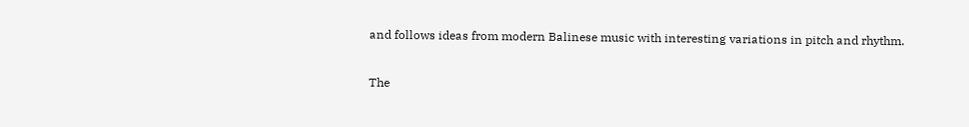and follows ideas from modern Balinese music with interesting variations in pitch and rhythm.

The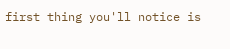first thing you'll notice is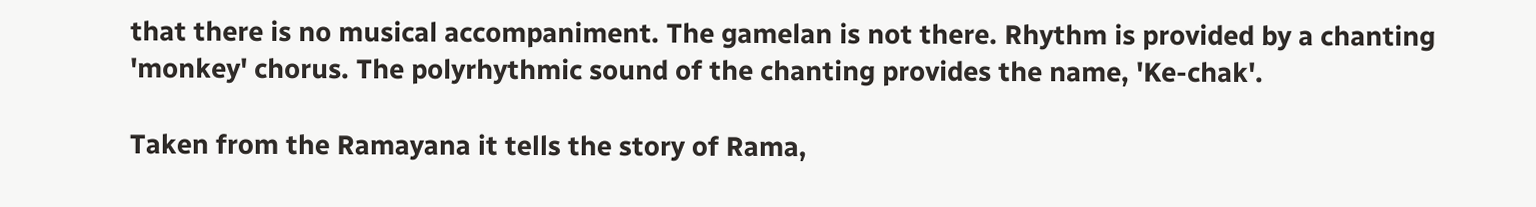that there is no musical accompaniment. The gamelan is not there. Rhythm is provided by a chanting 'monkey' chorus. The polyrhythmic sound of the chanting provides the name, 'Ke-chak'.

Taken from the Ramayana it tells the story of Rama,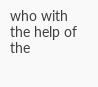who with the help of the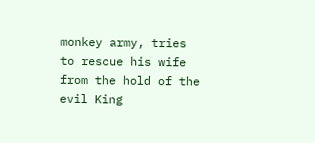monkey army, tries to rescue his wife from the hold of the evil King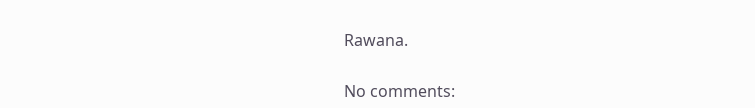Rawana.

No comments: